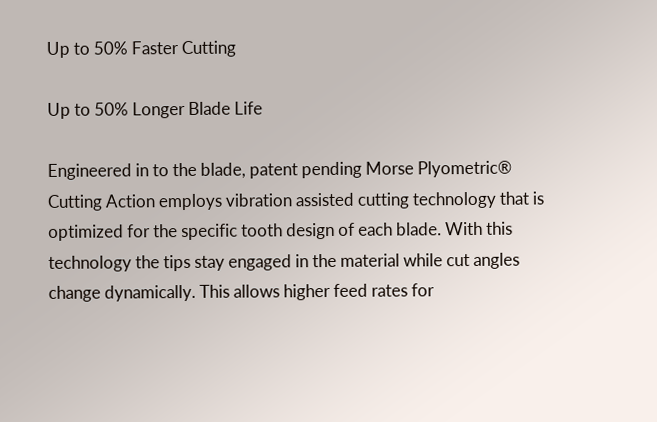Up to 50% Faster Cutting

Up to 50% Longer Blade Life

Engineered in to the blade, patent pending Morse Plyometric® Cutting Action employs vibration assisted cutting technology that is optimized for the specific tooth design of each blade. With this technology the tips stay engaged in the material while cut angles change dynamically. This allows higher feed rates for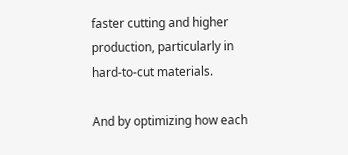faster cutting and higher production, particularly in hard-to-cut materials.

And by optimizing how each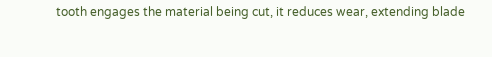tooth engages the material being cut, it reduces wear, extending blade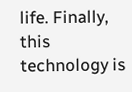life. Finally, this technology is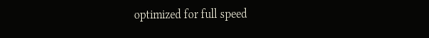optimized for full speed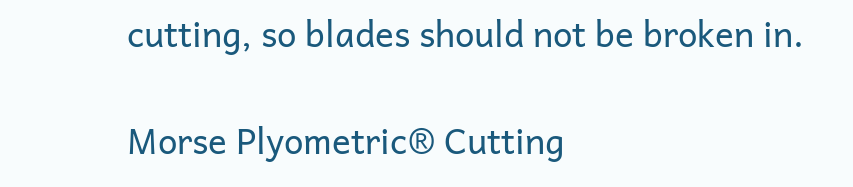cutting, so blades should not be broken in.

Morse Plyometric® Cutting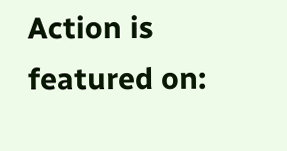Action is featured on: